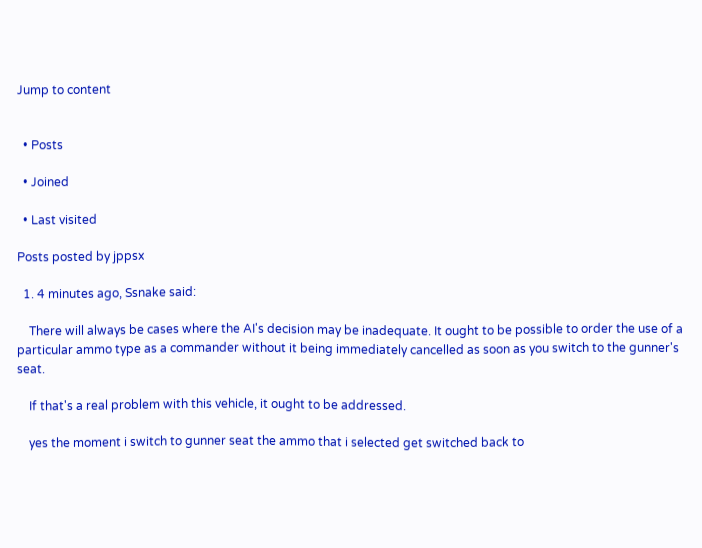Jump to content


  • Posts

  • Joined

  • Last visited

Posts posted by jppsx

  1. 4 minutes ago, Ssnake said:

    There will always be cases where the AI's decision may be inadequate. It ought to be possible to order the use of a particular ammo type as a commander without it being immediately cancelled as soon as you switch to the gunner's seat.

    If that's a real problem with this vehicle, it ought to be addressed.

    yes the moment i switch to gunner seat the ammo that i selected get switched back to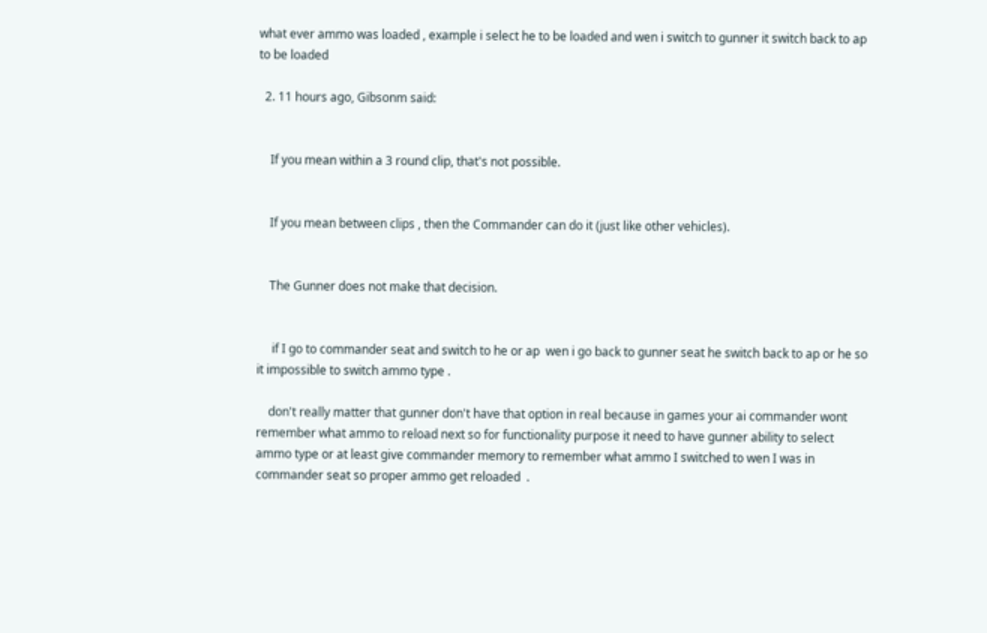what ever ammo was loaded , example i select he to be loaded and wen i switch to gunner it switch back to ap to be loaded

  2. 11 hours ago, Gibsonm said:


    If you mean within a 3 round clip, that's not possible.


    If you mean between clips , then the Commander can do it (just like other vehicles).


    The Gunner does not make that decision.


     if I go to commander seat and switch to he or ap  wen i go back to gunner seat he switch back to ap or he so it impossible to switch ammo type .

    don't really matter that gunner don't have that option in real because in games your ai commander wont remember what ammo to reload next so for functionality purpose it need to have gunner ability to select ammo type or at least give commander memory to remember what ammo I switched to wen I was in commander seat so proper ammo get reloaded  .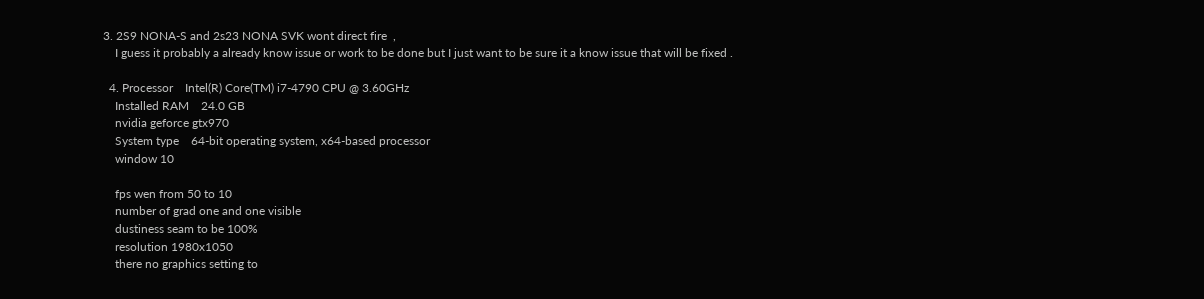3. 2S9 NONA-S and 2s23 NONA SVK wont direct fire  ,
    I guess it probably a already know issue or work to be done but I just want to be sure it a know issue that will be fixed .

  4. Processor    Intel(R) Core(TM) i7-4790 CPU @ 3.60GHz
    Installed RAM    24.0 GB
    nvidia geforce gtx970
    System type    64-bit operating system, x64-based processor
    window 10

    fps wen from 50 to 10
    number of grad one and one visible
    dustiness seam to be 100%
    resolution 1980x1050
    there no graphics setting to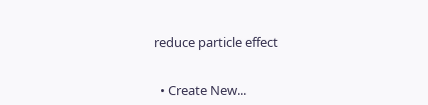reduce particle effect


  • Create New...